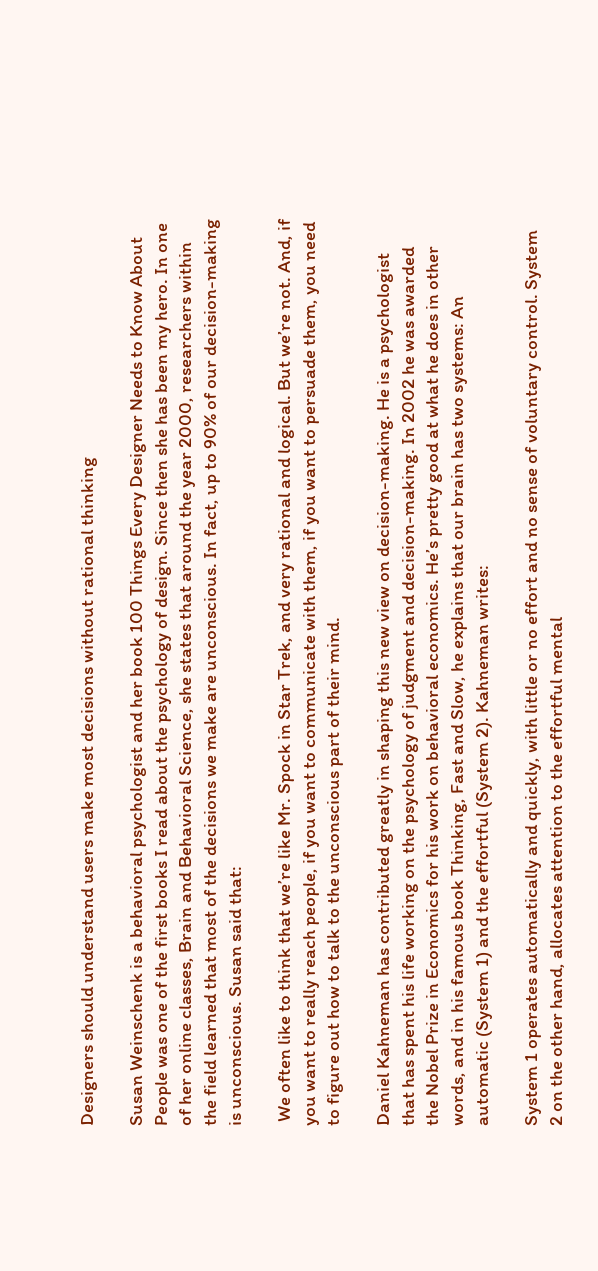Designers should understand users make most decisions without rational thinking

Susan Weinschenk is a behavioral psychologist and her book 100 Things Every Designer Needs to Know About People was one of the first books I read about the psychology of design. Since then she has been my hero. In one of her online classes, Brain and Behavioral Science, she states that around the year 2000, researchers within the field learned that most of the decisions we make are unconscious. In fact, up to 90% of our decision-making is unconscious. Susan said that:

 We often like to think that we’re like Mr. Spock in Star Trek, and very rational and logical. But we’re not. And, if you want to really reach people, if you want to communicate with them, if you want to persuade them, you need to figure out how to talk to the unconscious part of their mind.

Daniel Kahneman has contributed greatly in shaping this new view on decision-making. He is a psychologist that has spent his life working on the psychology of judgment and decision-making. In 2002 he was awarded the Nobel Prize in Economics for his work on behavioral economics. He’s pretty good at what he does in other words, and in his famous book Thinking, Fast and Slow, he explains that our brain has two systems: An automatic (System 1) and the effortful (System 2). Kahneman writes:

System 1 operates automatically and quickly, with little or no effort and no sense of voluntary control. System 2 on the other hand, allocates attention to the effortful mental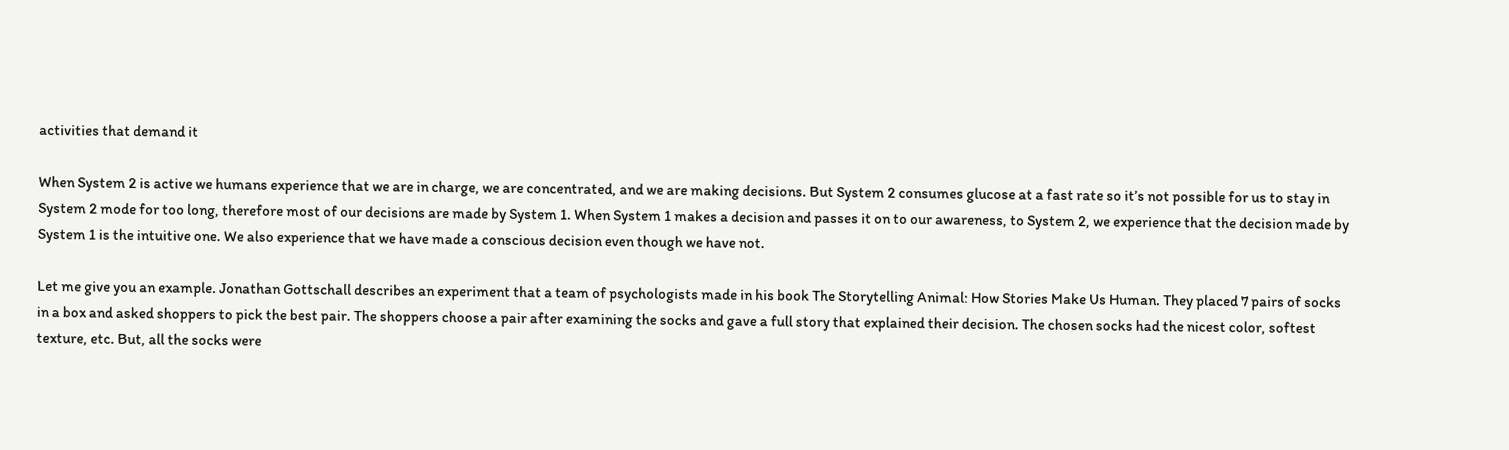activities that demand it

When System 2 is active we humans experience that we are in charge, we are concentrated, and we are making decisions. But System 2 consumes glucose at a fast rate so it’s not possible for us to stay in System 2 mode for too long, therefore most of our decisions are made by System 1. When System 1 makes a decision and passes it on to our awareness, to System 2, we experience that the decision made by System 1 is the intuitive one. We also experience that we have made a conscious decision even though we have not.

Let me give you an example. Jonathan Gottschall describes an experiment that a team of psychologists made in his book The Storytelling Animal: How Stories Make Us Human. They placed 7 pairs of socks in a box and asked shoppers to pick the best pair. The shoppers choose a pair after examining the socks and gave a full story that explained their decision. The chosen socks had the nicest color, softest texture, etc. But, all the socks were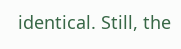identical. Still, the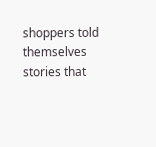shoppers told themselves stories that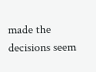made the decisions seem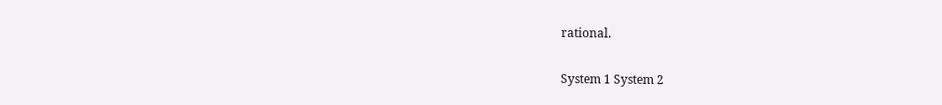rational.

System 1 System 2